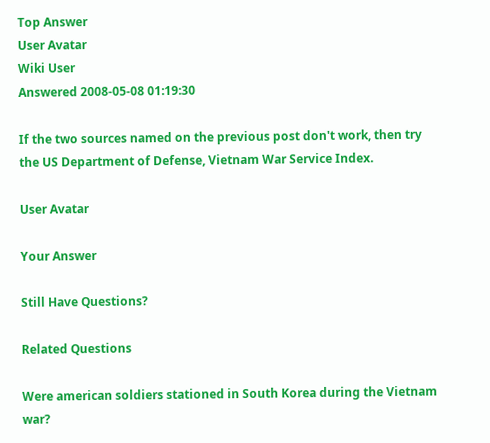Top Answer
User Avatar
Wiki User
Answered 2008-05-08 01:19:30

If the two sources named on the previous post don't work, then try the US Department of Defense, Vietnam War Service Index.

User Avatar

Your Answer

Still Have Questions?

Related Questions

Were american soldiers stationed in South Korea during the Vietnam war?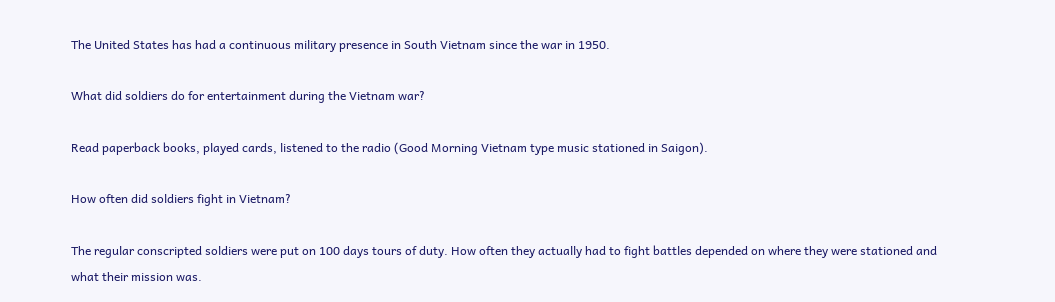The United States has had a continuous military presence in South Vietnam since the war in 1950.

What did soldiers do for entertainment during the Vietnam war?

Read paperback books, played cards, listened to the radio (Good Morning Vietnam type music stationed in Saigon).

How often did soldiers fight in Vietnam?

The regular conscripted soldiers were put on 100 days tours of duty. How often they actually had to fight battles depended on where they were stationed and what their mission was.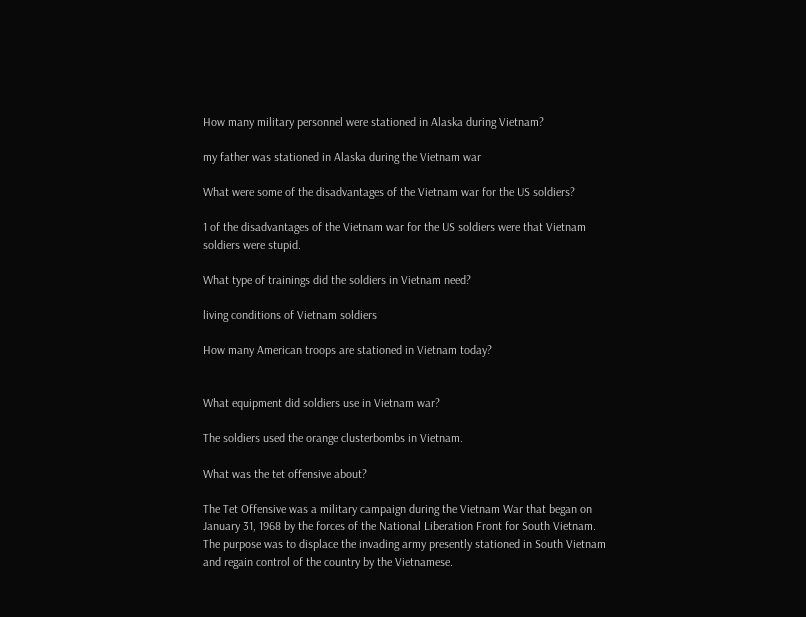How many military personnel were stationed in Alaska during Vietnam?

my father was stationed in Alaska during the Vietnam war

What were some of the disadvantages of the Vietnam war for the US soldiers?

1 of the disadvantages of the Vietnam war for the US soldiers were that Vietnam soldiers were stupid.

What type of trainings did the soldiers in Vietnam need?

living conditions of Vietnam soldiers

How many American troops are stationed in Vietnam today?


What equipment did soldiers use in Vietnam war?

The soldiers used the orange clusterbombs in Vietnam.

What was the tet offensive about?

The Tet Offensive was a military campaign during the Vietnam War that began on January 31, 1968 by the forces of the National Liberation Front for South Vietnam. The purpose was to displace the invading army presently stationed in South Vietnam and regain control of the country by the Vietnamese.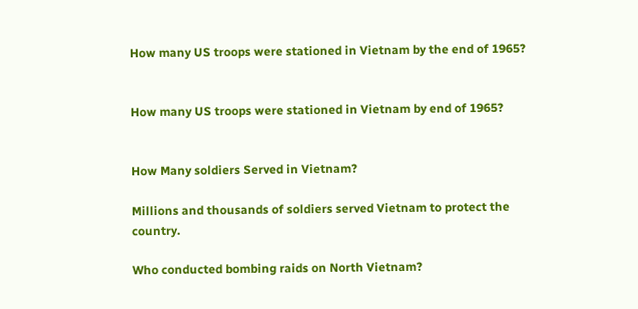How many US troops were stationed in Vietnam by the end of 1965?


How many US troops were stationed in Vietnam by end of 1965?


How Many soldiers Served in Vietnam?

Millions and thousands of soldiers served Vietnam to protect the country.

Who conducted bombing raids on North Vietnam?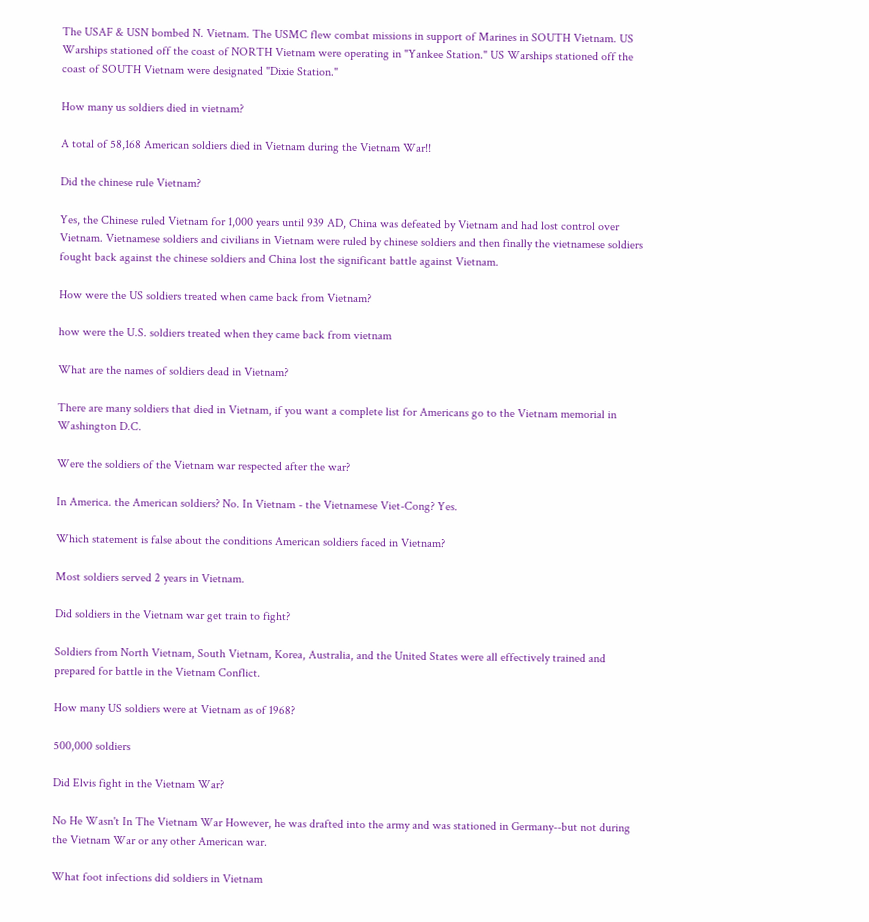The USAF & USN bombed N. Vietnam. The USMC flew combat missions in support of Marines in SOUTH Vietnam. US Warships stationed off the coast of NORTH Vietnam were operating in "Yankee Station." US Warships stationed off the coast of SOUTH Vietnam were designated "Dixie Station."

How many us soldiers died in vietnam?

A total of 58,168 American soldiers died in Vietnam during the Vietnam War!!

Did the chinese rule Vietnam?

Yes, the Chinese ruled Vietnam for 1,000 years until 939 AD, China was defeated by Vietnam and had lost control over Vietnam. Vietnamese soldiers and civilians in Vietnam were ruled by chinese soldiers and then finally the vietnamese soldiers fought back against the chinese soldiers and China lost the significant battle against Vietnam.

How were the US soldiers treated when came back from Vietnam?

how were the U.S. soldiers treated when they came back from vietnam

What are the names of soldiers dead in Vietnam?

There are many soldiers that died in Vietnam, if you want a complete list for Americans go to the Vietnam memorial in Washington D.C.

Were the soldiers of the Vietnam war respected after the war?

In America. the American soldiers? No. In Vietnam - the Vietnamese Viet-Cong? Yes.

Which statement is false about the conditions American soldiers faced in Vietnam?

Most soldiers served 2 years in Vietnam.

Did soldiers in the Vietnam war get train to fight?

Soldiers from North Vietnam, South Vietnam, Korea, Australia, and the United States were all effectively trained and prepared for battle in the Vietnam Conflict.

How many US soldiers were at Vietnam as of 1968?

500,000 soldiers

Did Elvis fight in the Vietnam War?

No He Wasn't In The Vietnam War However, he was drafted into the army and was stationed in Germany--but not during the Vietnam War or any other American war.

What foot infections did soldiers in Vietnam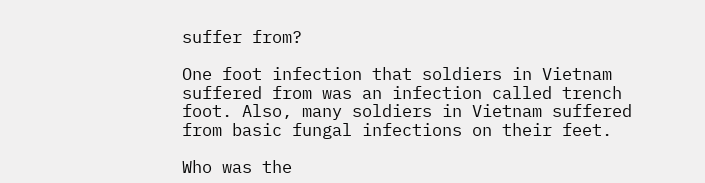suffer from?

One foot infection that soldiers in Vietnam suffered from was an infection called trench foot. Also, many soldiers in Vietnam suffered from basic fungal infections on their feet.

Who was the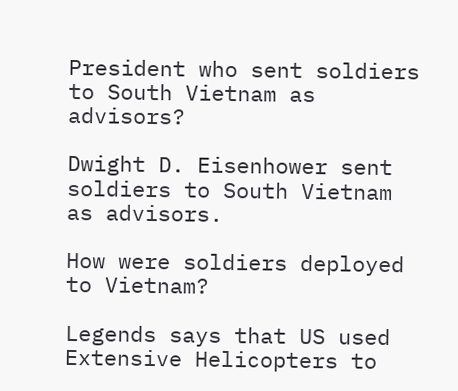President who sent soldiers to South Vietnam as advisors?

Dwight D. Eisenhower sent soldiers to South Vietnam as advisors.

How were soldiers deployed to Vietnam?

Legends says that US used Extensive Helicopters to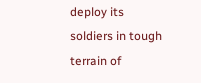deploy its soldiers in tough terrain of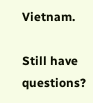Vietnam.

Still have questions?